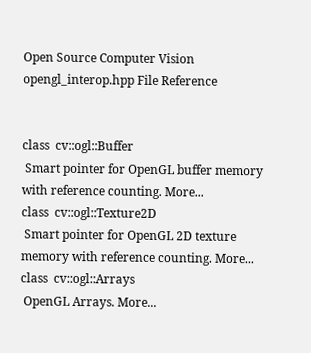Open Source Computer Vision
opengl_interop.hpp File Reference


class  cv::ogl::Buffer
 Smart pointer for OpenGL buffer memory with reference counting. More...
class  cv::ogl::Texture2D
 Smart pointer for OpenGL 2D texture memory with reference counting. More...
class  cv::ogl::Arrays
 OpenGL Arrays. More...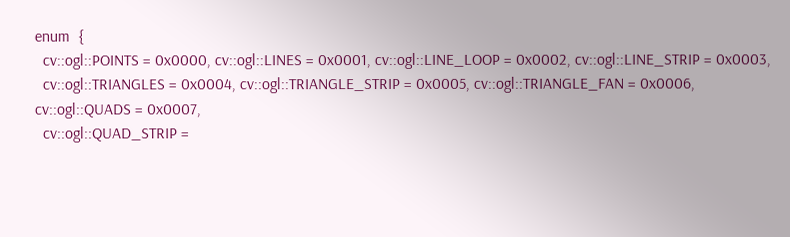enum  {
  cv::ogl::POINTS = 0x0000, cv::ogl::LINES = 0x0001, cv::ogl::LINE_LOOP = 0x0002, cv::ogl::LINE_STRIP = 0x0003,
  cv::ogl::TRIANGLES = 0x0004, cv::ogl::TRIANGLE_STRIP = 0x0005, cv::ogl::TRIANGLE_FAN = 0x0006, cv::ogl::QUADS = 0x0007,
  cv::ogl::QUAD_STRIP =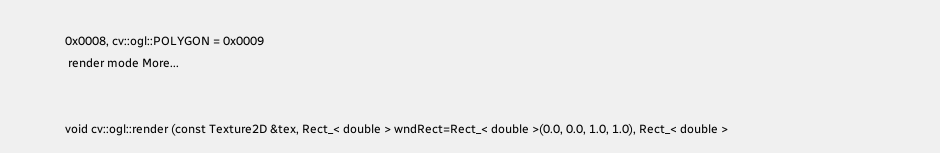0x0008, cv::ogl::POLYGON = 0x0009
 render mode More...


void cv::ogl::render (const Texture2D &tex, Rect_< double > wndRect=Rect_< double >(0.0, 0.0, 1.0, 1.0), Rect_< double >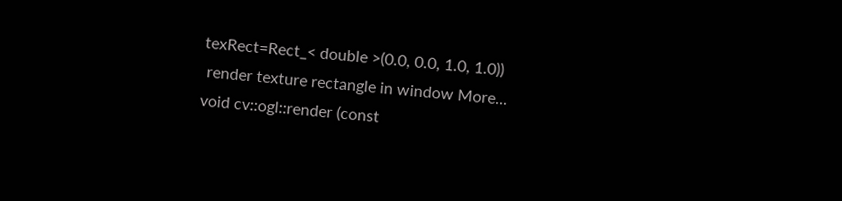texRect=Rect_< double >(0.0, 0.0, 1.0, 1.0))
 render texture rectangle in window More...
void cv::ogl::render (const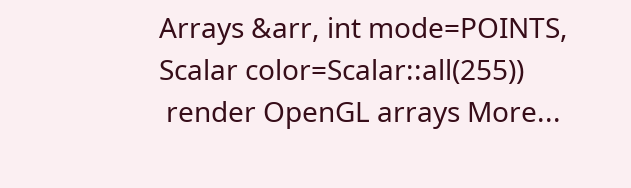Arrays &arr, int mode=POINTS, Scalar color=Scalar::all(255))
 render OpenGL arrays More...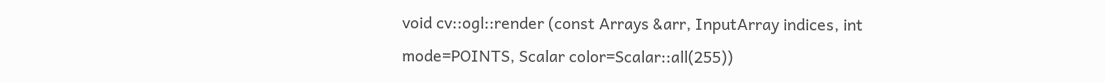void cv::ogl::render (const Arrays &arr, InputArray indices, int mode=POINTS, Scalar color=Scalar::all(255))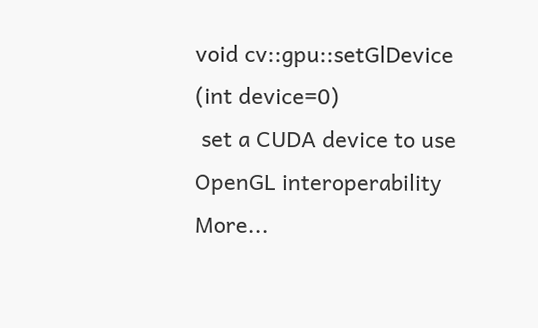void cv::gpu::setGlDevice (int device=0)
 set a CUDA device to use OpenGL interoperability More...